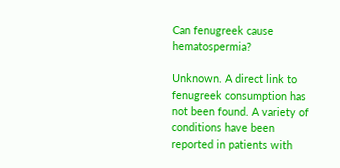Can fenugreek cause hematospermia?

Unknown. A direct link to fenugreek consumption has not been found. A variety of conditions have been reported in patients with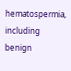hematospermia, including benign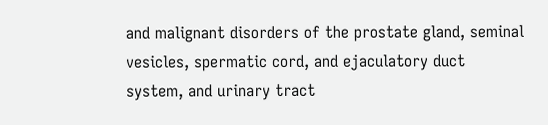and malignant disorders of the prostate gland, seminal vesicles, spermatic cord, and ejaculatory duct system, and urinary tract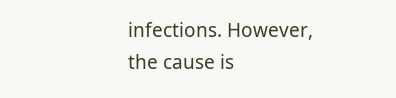infections. However, the cause is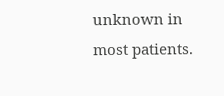unknown in most patients.